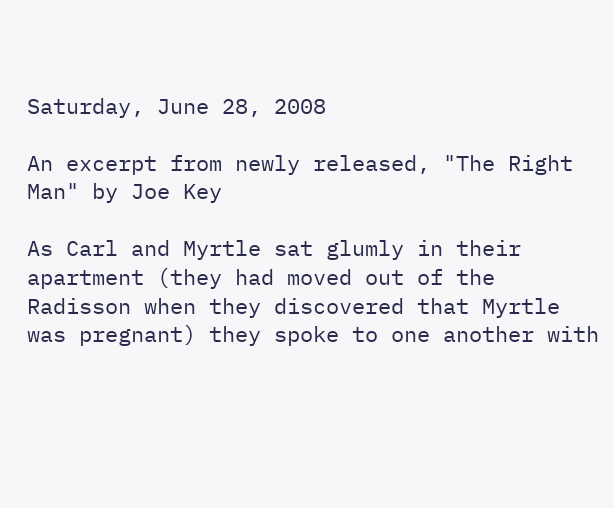Saturday, June 28, 2008

An excerpt from newly released, "The Right Man" by Joe Key

As Carl and Myrtle sat glumly in their apartment (they had moved out of the Radisson when they discovered that Myrtle was pregnant) they spoke to one another with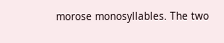morose monosyllables. The two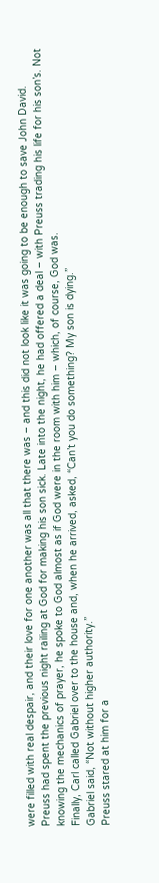were filled with real despair, and their love for one another was all that there was – and this did not look like it was going to be enough to save John David.
Preuss had spent the previous night railing at God for making his son sick. Late into the night, he had offered a deal – with Preuss trading his life for his son’s. Not knowing the mechanics of prayer, he spoke to God almost as if God were in the room with him – which, of course, God was.
Finally, Carl called Gabriel over to the house and, when he arrived, asked, “Can’t you do something? My son is dying.”
Gabriel said, “Not without higher authority.”
Preuss stared at him for a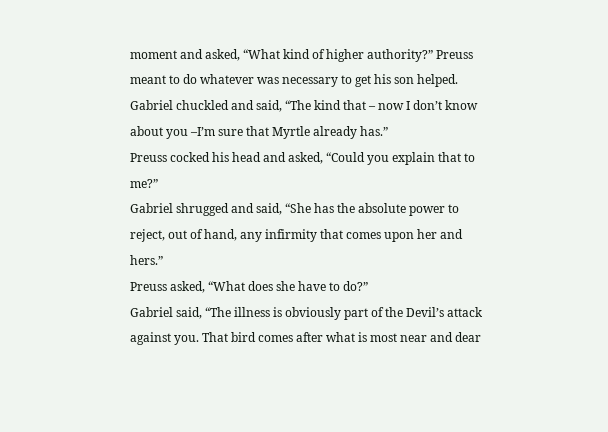moment and asked, “What kind of higher authority?” Preuss meant to do whatever was necessary to get his son helped.
Gabriel chuckled and said, “The kind that – now I don’t know about you –I’m sure that Myrtle already has.”
Preuss cocked his head and asked, “Could you explain that to me?”
Gabriel shrugged and said, “She has the absolute power to reject, out of hand, any infirmity that comes upon her and hers.”
Preuss asked, “What does she have to do?”
Gabriel said, “The illness is obviously part of the Devil’s attack against you. That bird comes after what is most near and dear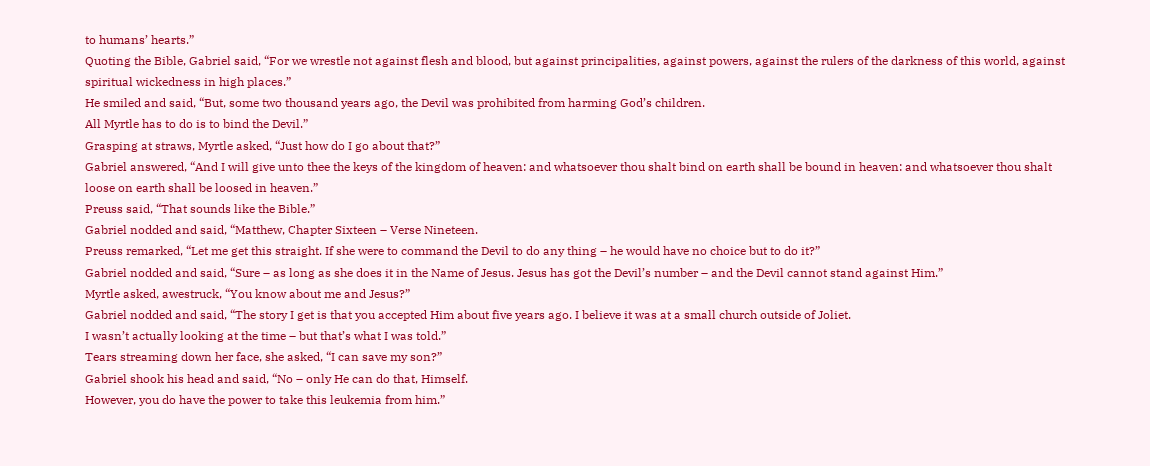to humans’ hearts.”
Quoting the Bible, Gabriel said, “For we wrestle not against flesh and blood, but against principalities, against powers, against the rulers of the darkness of this world, against spiritual wickedness in high places.”
He smiled and said, “But, some two thousand years ago, the Devil was prohibited from harming God’s children.
All Myrtle has to do is to bind the Devil.”
Grasping at straws, Myrtle asked, “Just how do I go about that?”
Gabriel answered, “And I will give unto thee the keys of the kingdom of heaven: and whatsoever thou shalt bind on earth shall be bound in heaven: and whatsoever thou shalt loose on earth shall be loosed in heaven.”
Preuss said, “That sounds like the Bible.”
Gabriel nodded and said, “Matthew, Chapter Sixteen – Verse Nineteen.
Preuss remarked, “Let me get this straight. If she were to command the Devil to do any thing – he would have no choice but to do it?”
Gabriel nodded and said, “Sure – as long as she does it in the Name of Jesus. Jesus has got the Devil’s number – and the Devil cannot stand against Him.”
Myrtle asked, awestruck, “You know about me and Jesus?”
Gabriel nodded and said, “The story I get is that you accepted Him about five years ago. I believe it was at a small church outside of Joliet.
I wasn’t actually looking at the time – but that’s what I was told.”
Tears streaming down her face, she asked, “I can save my son?”
Gabriel shook his head and said, “No – only He can do that, Himself.
However, you do have the power to take this leukemia from him.”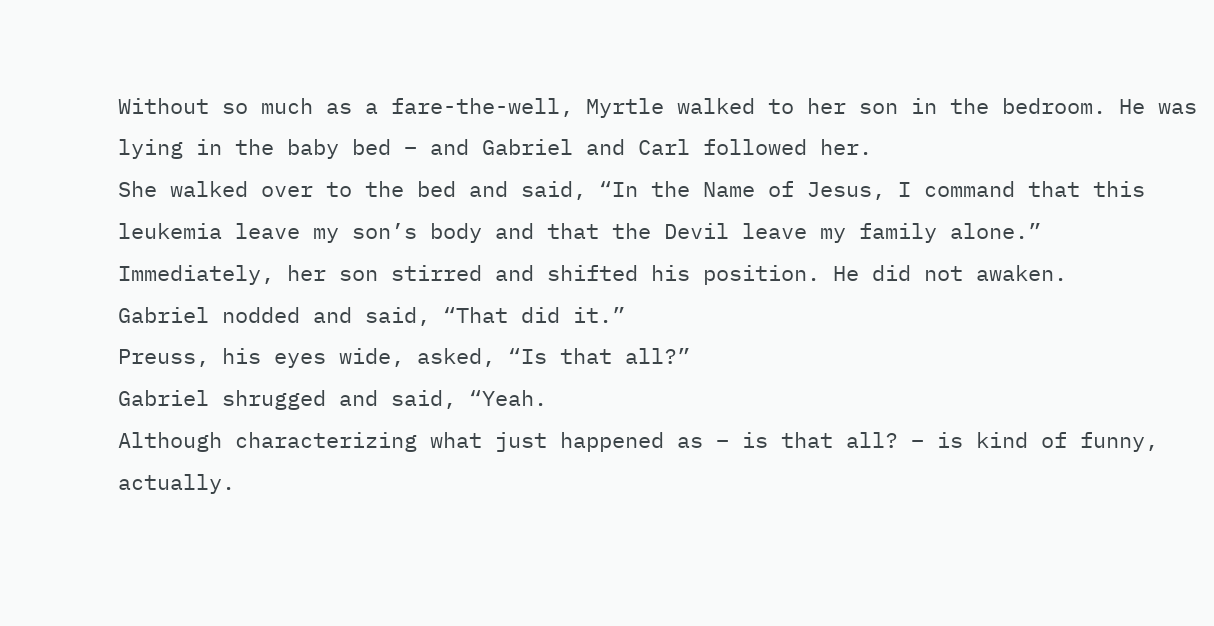Without so much as a fare-the-well, Myrtle walked to her son in the bedroom. He was lying in the baby bed – and Gabriel and Carl followed her.
She walked over to the bed and said, “In the Name of Jesus, I command that this leukemia leave my son’s body and that the Devil leave my family alone.”
Immediately, her son stirred and shifted his position. He did not awaken.
Gabriel nodded and said, “That did it.”
Preuss, his eyes wide, asked, “Is that all?”
Gabriel shrugged and said, “Yeah.
Although characterizing what just happened as – is that all? – is kind of funny, actually.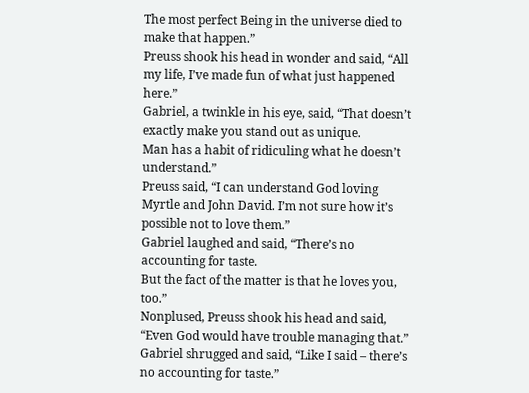The most perfect Being in the universe died to make that happen.”
Preuss shook his head in wonder and said, “All my life, I’ve made fun of what just happened here.”
Gabriel, a twinkle in his eye, said, “That doesn’t exactly make you stand out as unique.
Man has a habit of ridiculing what he doesn’t understand.”
Preuss said, “I can understand God loving Myrtle and John David. I’m not sure how it’s possible not to love them.”
Gabriel laughed and said, “There’s no accounting for taste.
But the fact of the matter is that he loves you, too.”
Nonplused, Preuss shook his head and said, “Even God would have trouble managing that.”
Gabriel shrugged and said, “Like I said – there’s no accounting for taste.”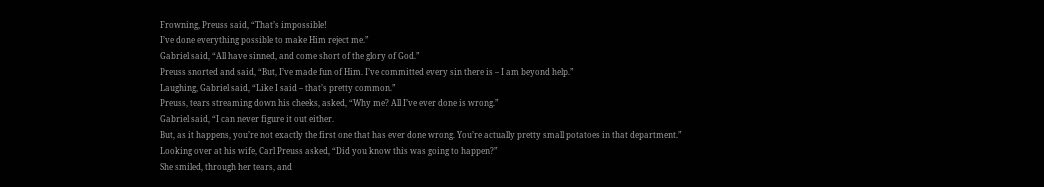Frowning, Preuss said, “That’s impossible!
I’ve done everything possible to make Him reject me.”
Gabriel said, “All have sinned, and come short of the glory of God.”
Preuss snorted and said, “But, I’ve made fun of Him. I’ve committed every sin there is – I am beyond help.”
Laughing, Gabriel said, “Like I said – that’s pretty common.”
Preuss, tears streaming down his cheeks, asked, “Why me? All I’ve ever done is wrong.”
Gabriel said, “I can never figure it out either.
But, as it happens, you’re not exactly the first one that has ever done wrong. You’re actually pretty small potatoes in that department.”
Looking over at his wife, Carl Preuss asked, “Did you know this was going to happen?”
She smiled, through her tears, and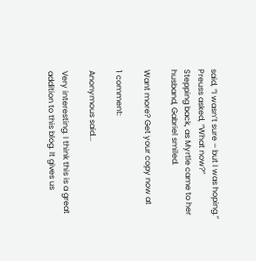said, “I wasn’t sure – but I was hoping.”
Preuss asked, “What now?”
Stepping back, as Myrtle came to her husband, Gabriel smiled.

Want more? Get your copy now at

1 comment:

Anonymous said...

Very interesting. I think this is a great addition to this blog. It gives us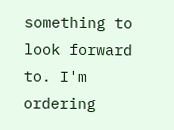something to look forward to. I'm ordering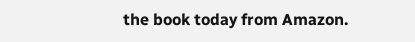the book today from Amazon.